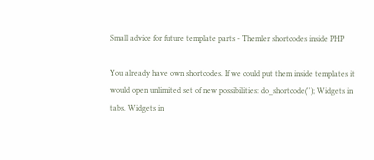Small advice for future template parts - Themler shortcodes inside PHP

You already have own shortcodes. If we could put them inside templates it would open unlimited set of new possibilities: do_shortcode(''); Widgets in tabs. Widgets in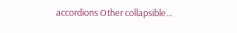accordions Other collapsible...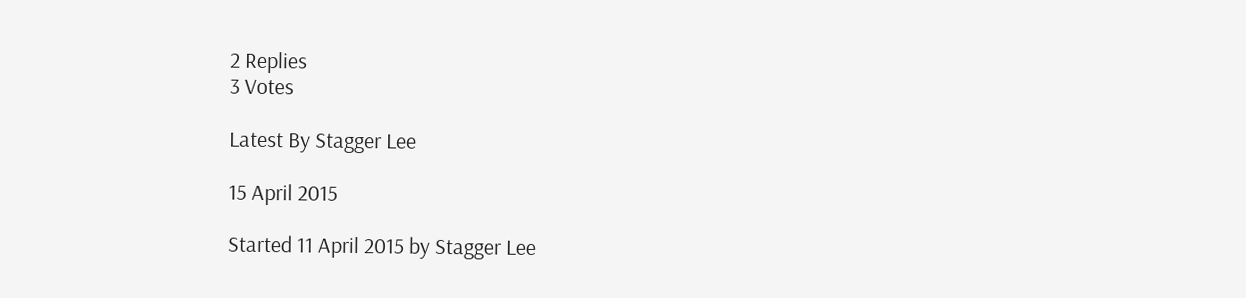2 Replies
3 Votes

Latest By Stagger Lee

15 April 2015

Started 11 April 2015 by Stagger Lee